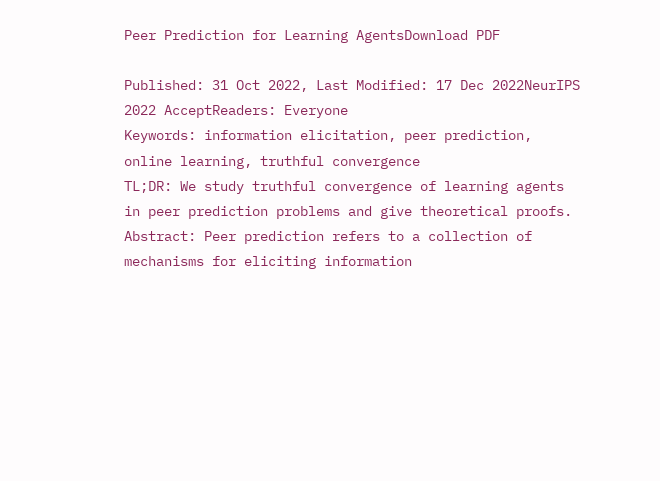Peer Prediction for Learning AgentsDownload PDF

Published: 31 Oct 2022, Last Modified: 17 Dec 2022NeurIPS 2022 AcceptReaders: Everyone
Keywords: information elicitation, peer prediction, online learning, truthful convergence
TL;DR: We study truthful convergence of learning agents in peer prediction problems and give theoretical proofs.
Abstract: Peer prediction refers to a collection of mechanisms for eliciting information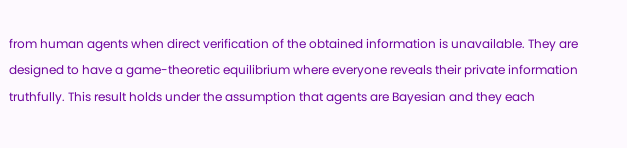from human agents when direct verification of the obtained information is unavailable. They are designed to have a game-theoretic equilibrium where everyone reveals their private information truthfully. This result holds under the assumption that agents are Bayesian and they each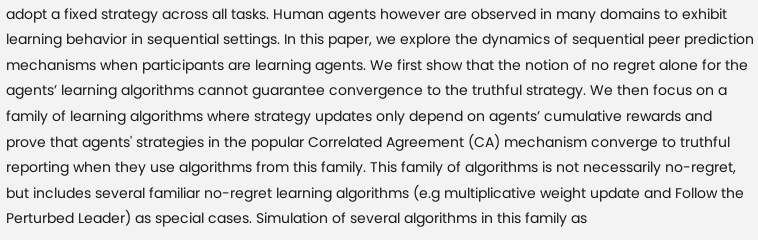adopt a fixed strategy across all tasks. Human agents however are observed in many domains to exhibit learning behavior in sequential settings. In this paper, we explore the dynamics of sequential peer prediction mechanisms when participants are learning agents. We first show that the notion of no regret alone for the agents’ learning algorithms cannot guarantee convergence to the truthful strategy. We then focus on a family of learning algorithms where strategy updates only depend on agents’ cumulative rewards and prove that agents' strategies in the popular Correlated Agreement (CA) mechanism converge to truthful reporting when they use algorithms from this family. This family of algorithms is not necessarily no-regret, but includes several familiar no-regret learning algorithms (e.g multiplicative weight update and Follow the Perturbed Leader) as special cases. Simulation of several algorithms in this family as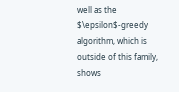well as the $\epsilon$-greedy algorithm, which is outside of this family, shows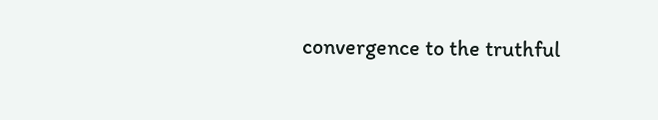convergence to the truthful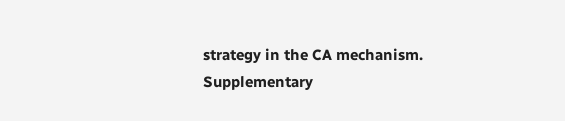strategy in the CA mechanism.
Supplementary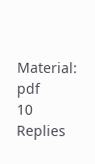Material: pdf
10 Replies